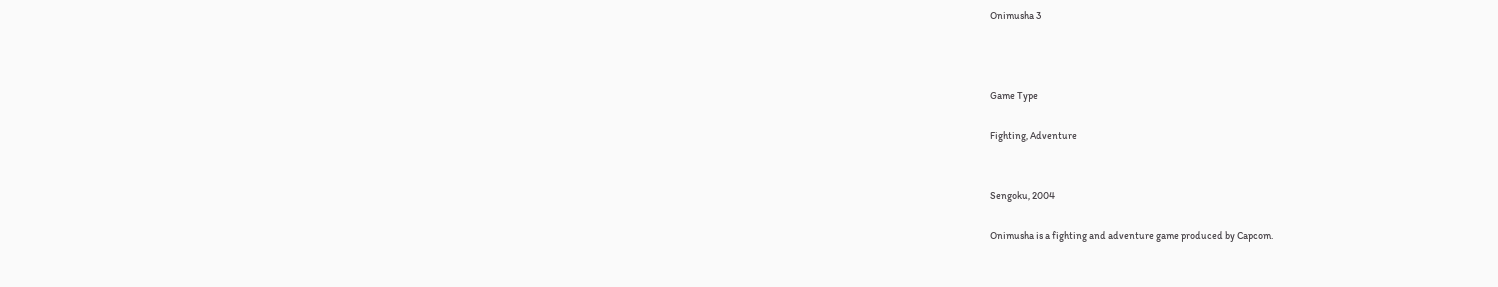Onimusha 3



Game Type

Fighting, Adventure


Sengoku, 2004

Onimusha is a fighting and adventure game produced by Capcom.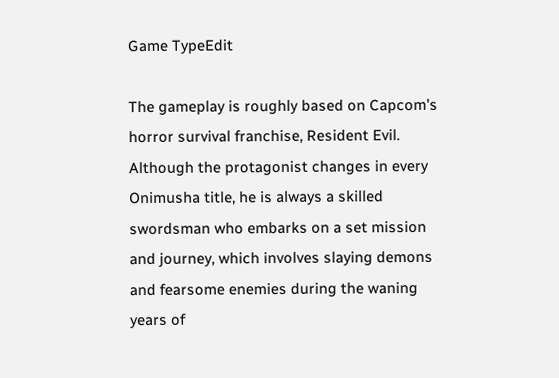Game TypeEdit

The gameplay is roughly based on Capcom's horror survival franchise, Resident Evil. Although the protagonist changes in every Onimusha title, he is always a skilled swordsman who embarks on a set mission and journey, which involves slaying demons and fearsome enemies during the waning years of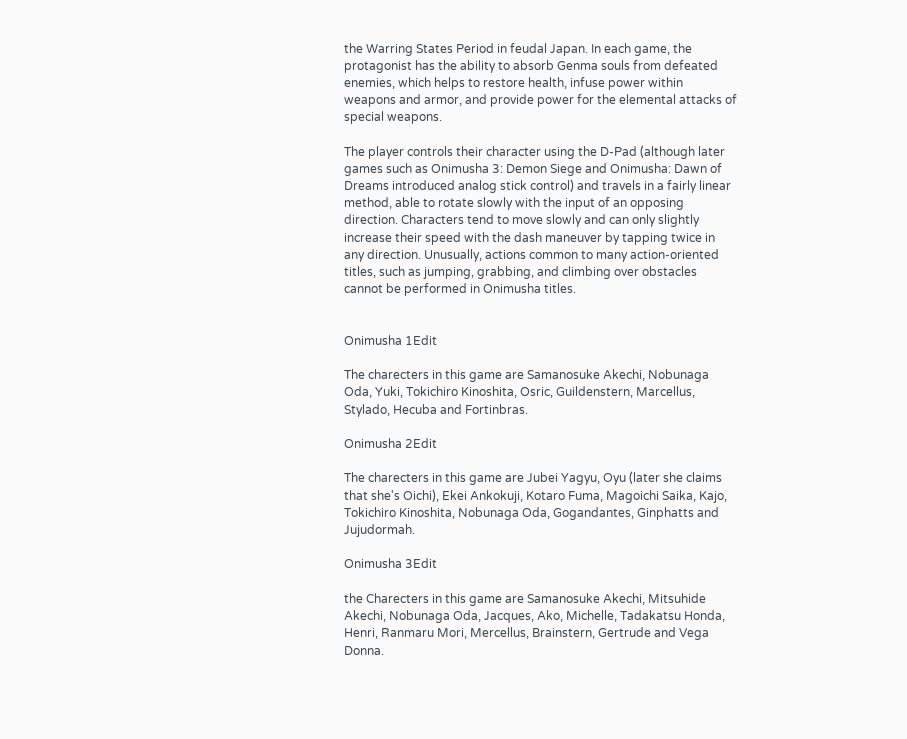the Warring States Period in feudal Japan. In each game, the protagonist has the ability to absorb Genma souls from defeated enemies, which helps to restore health, infuse power within weapons and armor, and provide power for the elemental attacks of special weapons.

The player controls their character using the D-Pad (although later games such as Onimusha 3: Demon Siege and Onimusha: Dawn of Dreams introduced analog stick control) and travels in a fairly linear method, able to rotate slowly with the input of an opposing direction. Characters tend to move slowly and can only slightly increase their speed with the dash maneuver by tapping twice in any direction. Unusually, actions common to many action-oriented titles, such as jumping, grabbing, and climbing over obstacles cannot be performed in Onimusha titles.


Onimusha 1Edit

The charecters in this game are Samanosuke Akechi, Nobunaga Oda, Yuki, Tokichiro Kinoshita, Osric, Guildenstern, Marcellus, Stylado, Hecuba and Fortinbras.

Onimusha 2Edit

The charecters in this game are Jubei Yagyu, Oyu (later she claims that she's Oichi), Ekei Ankokuji, Kotaro Fuma, Magoichi Saika, Kajo, Tokichiro Kinoshita, Nobunaga Oda, Gogandantes, Ginphatts and Jujudormah.

Onimusha 3Edit

the Charecters in this game are Samanosuke Akechi, Mitsuhide Akechi, Nobunaga Oda, Jacques, Ako, Michelle, Tadakatsu Honda, Henri, Ranmaru Mori, Mercellus, Brainstern, Gertrude and Vega Donna.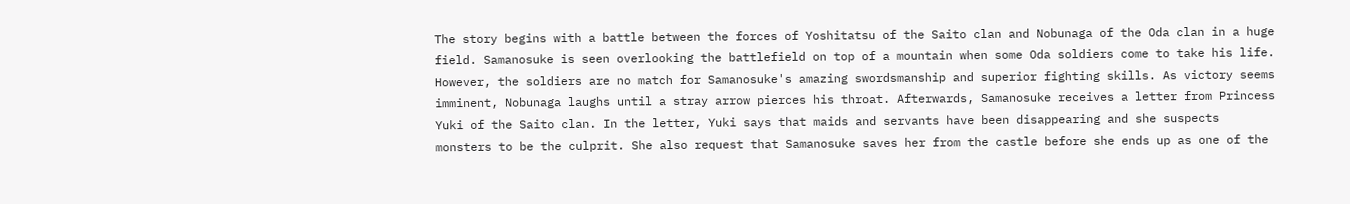The story begins with a battle between the forces of Yoshitatsu of the Saito clan and Nobunaga of the Oda clan in a huge field. Samanosuke is seen overlooking the battlefield on top of a mountain when some Oda soldiers come to take his life. However, the soldiers are no match for Samanosuke's amazing swordsmanship and superior fighting skills. As victory seems imminent, Nobunaga laughs until a stray arrow pierces his throat. Afterwards, Samanosuke receives a letter from Princess Yuki of the Saito clan. In the letter, Yuki says that maids and servants have been disappearing and she suspects monsters to be the culprit. She also request that Samanosuke saves her from the castle before she ends up as one of the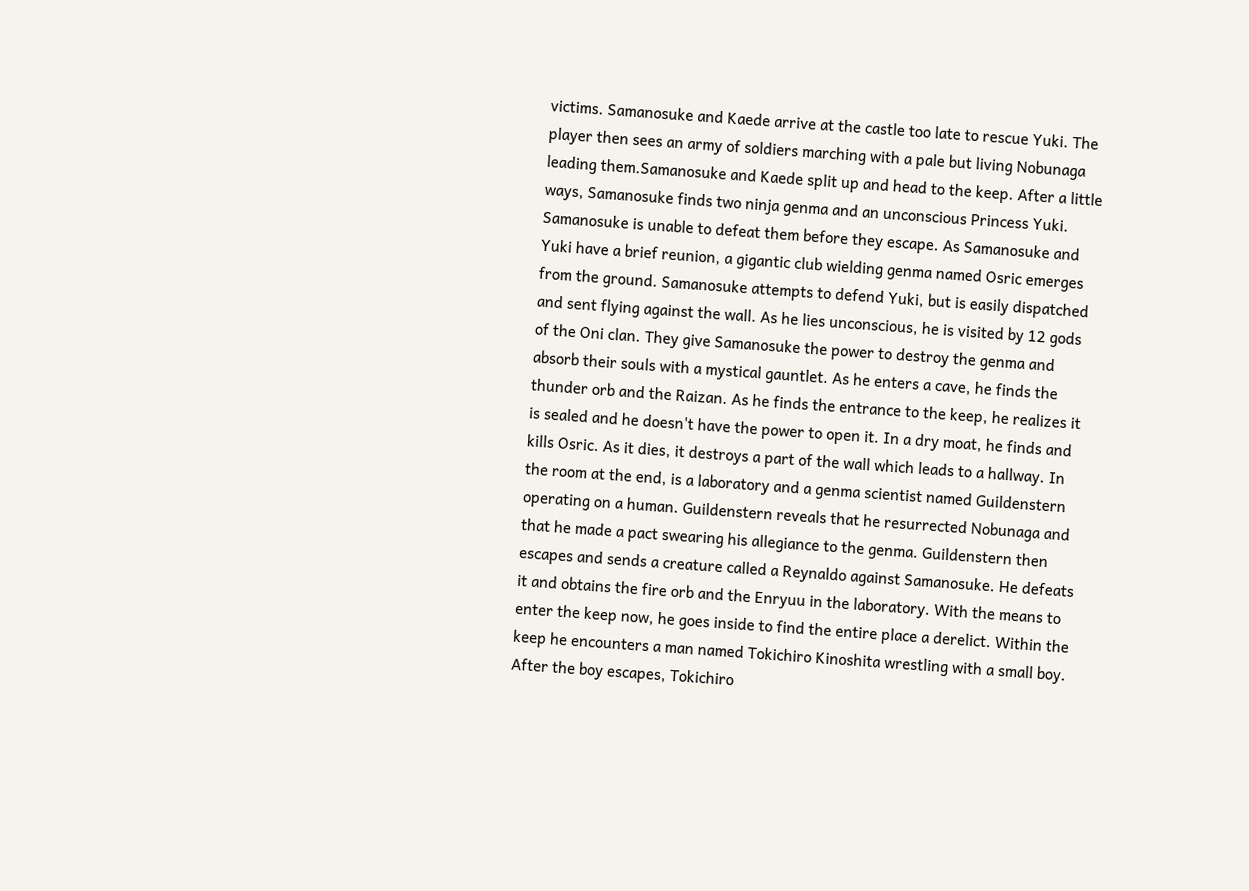victims. Samanosuke and Kaede arrive at the castle too late to rescue Yuki. The player then sees an army of soldiers marching with a pale but living Nobunaga leading them.Samanosuke and Kaede split up and head to the keep. After a little ways, Samanosuke finds two ninja genma and an unconscious Princess Yuki. Samanosuke is unable to defeat them before they escape. As Samanosuke and Yuki have a brief reunion, a gigantic club wielding genma named Osric emerges from the ground. Samanosuke attempts to defend Yuki, but is easily dispatched and sent flying against the wall. As he lies unconscious, he is visited by 12 gods of the Oni clan. They give Samanosuke the power to destroy the genma and absorb their souls with a mystical gauntlet. As he enters a cave, he finds the thunder orb and the Raizan. As he finds the entrance to the keep, he realizes it is sealed and he doesn't have the power to open it. In a dry moat, he finds and kills Osric. As it dies, it destroys a part of the wall which leads to a hallway. In the room at the end, is a laboratory and a genma scientist named Guildenstern operating on a human. Guildenstern reveals that he resurrected Nobunaga and that he made a pact swearing his allegiance to the genma. Guildenstern then escapes and sends a creature called a Reynaldo against Samanosuke. He defeats it and obtains the fire orb and the Enryuu in the laboratory. With the means to enter the keep now, he goes inside to find the entire place a derelict. Within the keep he encounters a man named Tokichiro Kinoshita wrestling with a small boy. After the boy escapes, Tokichiro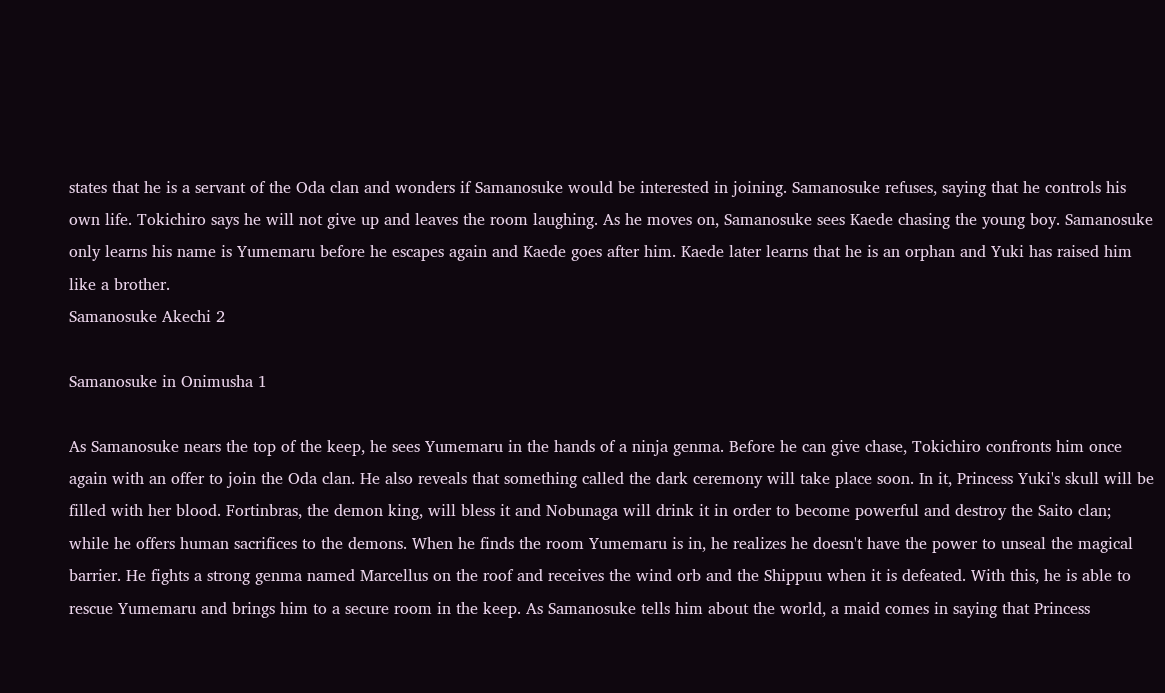states that he is a servant of the Oda clan and wonders if Samanosuke would be interested in joining. Samanosuke refuses, saying that he controls his own life. Tokichiro says he will not give up and leaves the room laughing. As he moves on, Samanosuke sees Kaede chasing the young boy. Samanosuke only learns his name is Yumemaru before he escapes again and Kaede goes after him. Kaede later learns that he is an orphan and Yuki has raised him like a brother.
Samanosuke Akechi 2

Samanosuke in Onimusha 1

As Samanosuke nears the top of the keep, he sees Yumemaru in the hands of a ninja genma. Before he can give chase, Tokichiro confronts him once again with an offer to join the Oda clan. He also reveals that something called the dark ceremony will take place soon. In it, Princess Yuki's skull will be filled with her blood. Fortinbras, the demon king, will bless it and Nobunaga will drink it in order to become powerful and destroy the Saito clan; while he offers human sacrifices to the demons. When he finds the room Yumemaru is in, he realizes he doesn't have the power to unseal the magical barrier. He fights a strong genma named Marcellus on the roof and receives the wind orb and the Shippuu when it is defeated. With this, he is able to rescue Yumemaru and brings him to a secure room in the keep. As Samanosuke tells him about the world, a maid comes in saying that Princess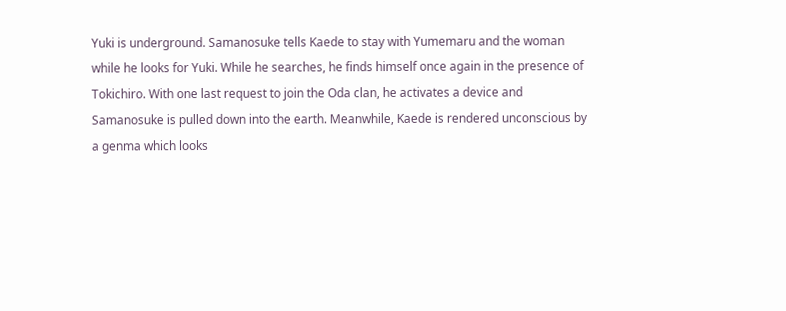Yuki is underground. Samanosuke tells Kaede to stay with Yumemaru and the woman while he looks for Yuki. While he searches, he finds himself once again in the presence of Tokichiro. With one last request to join the Oda clan, he activates a device and Samanosuke is pulled down into the earth. Meanwhile, Kaede is rendered unconscious by a genma which looks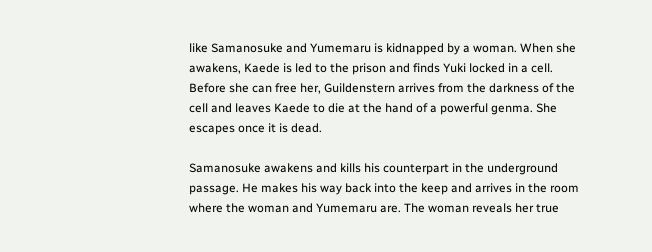like Samanosuke and Yumemaru is kidnapped by a woman. When she awakens, Kaede is led to the prison and finds Yuki locked in a cell. Before she can free her, Guildenstern arrives from the darkness of the cell and leaves Kaede to die at the hand of a powerful genma. She escapes once it is dead.

Samanosuke awakens and kills his counterpart in the underground passage. He makes his way back into the keep and arrives in the room where the woman and Yumemaru are. The woman reveals her true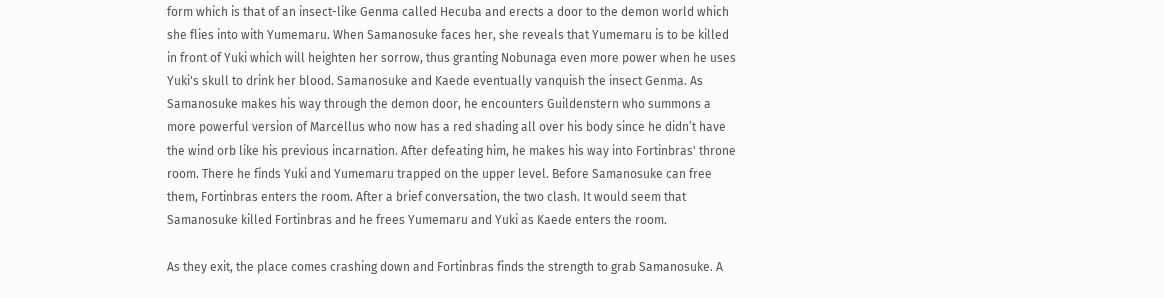form which is that of an insect-like Genma called Hecuba and erects a door to the demon world which she flies into with Yumemaru. When Samanosuke faces her, she reveals that Yumemaru is to be killed in front of Yuki which will heighten her sorrow, thus granting Nobunaga even more power when he uses Yuki's skull to drink her blood. Samanosuke and Kaede eventually vanquish the insect Genma. As Samanosuke makes his way through the demon door, he encounters Guildenstern who summons a more powerful version of Marcellus who now has a red shading all over his body since he didn’t have the wind orb like his previous incarnation. After defeating him, he makes his way into Fortinbras' throne room. There he finds Yuki and Yumemaru trapped on the upper level. Before Samanosuke can free them, Fortinbras enters the room. After a brief conversation, the two clash. It would seem that Samanosuke killed Fortinbras and he frees Yumemaru and Yuki as Kaede enters the room.

As they exit, the place comes crashing down and Fortinbras finds the strength to grab Samanosuke. A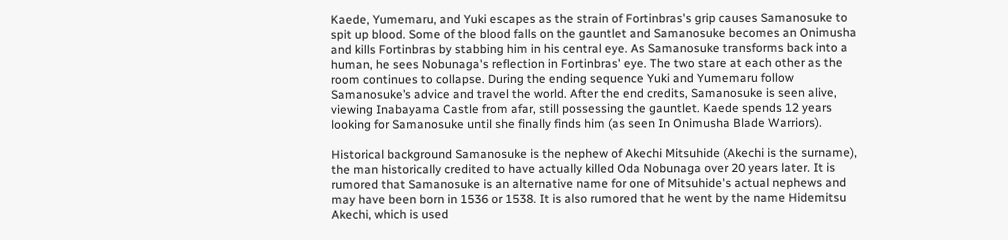Kaede, Yumemaru, and Yuki escapes as the strain of Fortinbras's grip causes Samanosuke to spit up blood. Some of the blood falls on the gauntlet and Samanosuke becomes an Onimusha and kills Fortinbras by stabbing him in his central eye. As Samanosuke transforms back into a human, he sees Nobunaga's reflection in Fortinbras' eye. The two stare at each other as the room continues to collapse. During the ending sequence Yuki and Yumemaru follow Samanosuke’s advice and travel the world. After the end credits, Samanosuke is seen alive, viewing Inabayama Castle from afar, still possessing the gauntlet. Kaede spends 12 years looking for Samanosuke until she finally finds him (as seen In Onimusha Blade Warriors).

Historical background Samanosuke is the nephew of Akechi Mitsuhide (Akechi is the surname), the man historically credited to have actually killed Oda Nobunaga over 20 years later. It is rumored that Samanosuke is an alternative name for one of Mitsuhide's actual nephews and may have been born in 1536 or 1538. It is also rumored that he went by the name Hidemitsu Akechi, which is used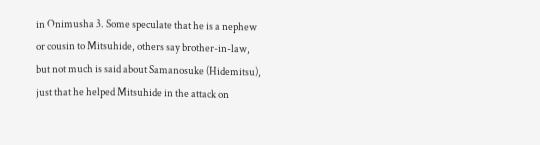in Onimusha 3. Some speculate that he is a nephew or cousin to Mitsuhide, others say brother-in-law, but not much is said about Samanosuke (Hidemitsu), just that he helped Mitsuhide in the attack on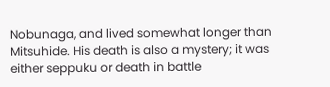Nobunaga, and lived somewhat longer than Mitsuhide. His death is also a mystery; it was either seppuku or death in battle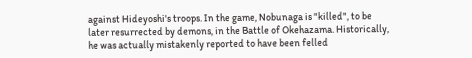against Hideyoshi's troops. In the game, Nobunaga is "killed", to be later resurrected by demons, in the Battle of Okehazama. Historically, he was actually mistakenly reported to have been felled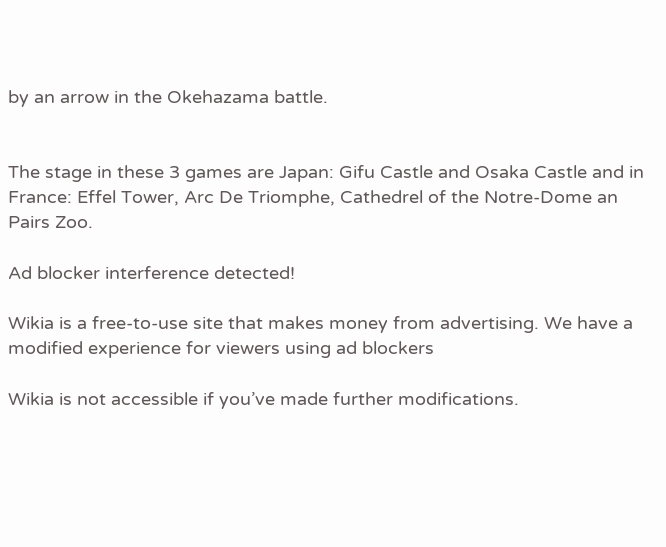by an arrow in the Okehazama battle.


The stage in these 3 games are Japan: Gifu Castle and Osaka Castle and in France: Effel Tower, Arc De Triomphe, Cathedrel of the Notre-Dome an Pairs Zoo.

Ad blocker interference detected!

Wikia is a free-to-use site that makes money from advertising. We have a modified experience for viewers using ad blockers

Wikia is not accessible if you’ve made further modifications.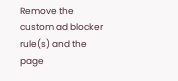Remove the custom ad blocker rule(s) and the page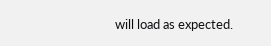will load as expected.